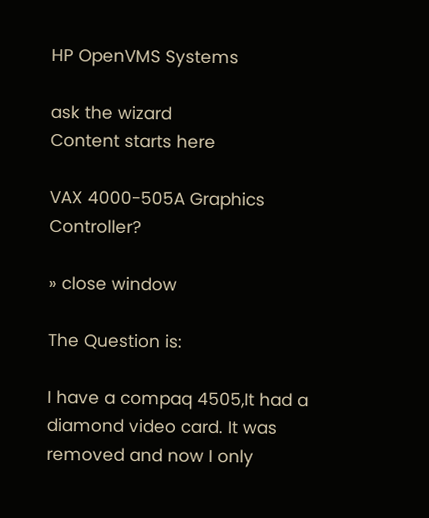HP OpenVMS Systems

ask the wizard
Content starts here

VAX 4000-505A Graphics Controller?

» close window

The Question is:

I have a compaq 4505,It had a diamond video card. It was removed and now I only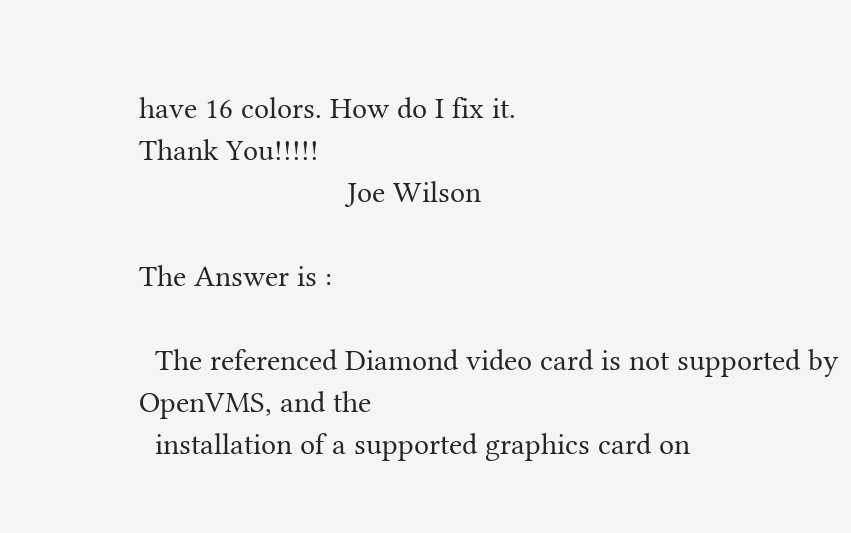have 16 colors. How do I fix it.
Thank You!!!!!
                          Joe Wilson

The Answer is :

  The referenced Diamond video card is not supported by OpenVMS, and the
  installation of a supported graphics card on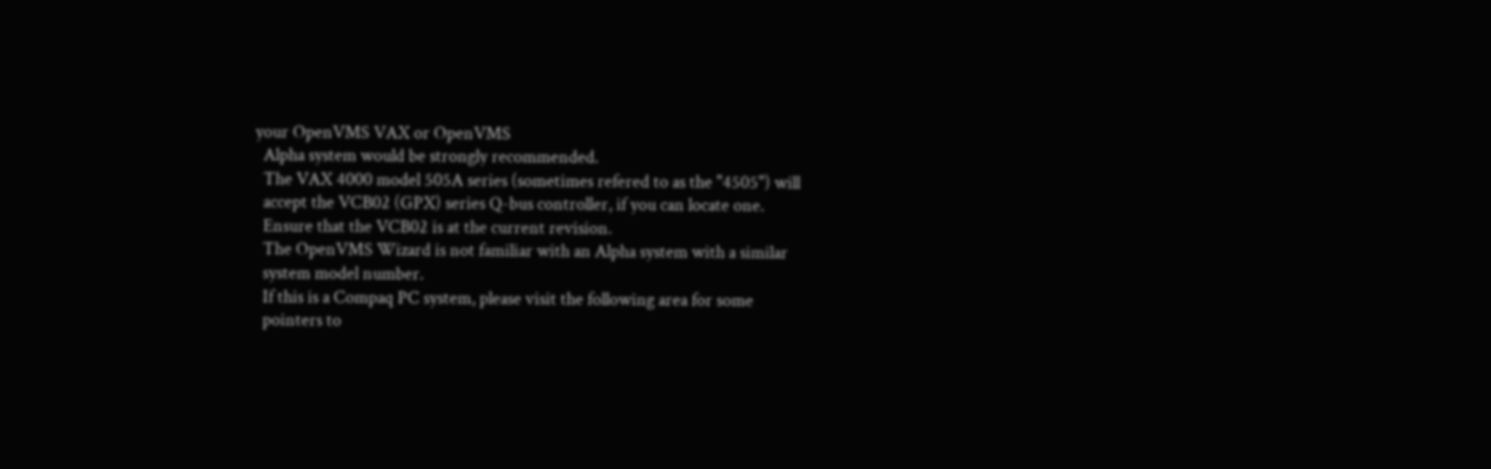your OpenVMS VAX or OpenVMS
  Alpha system would be strongly recommended.
  The VAX 4000 model 505A series (sometimes refered to as the "4505") will
  accept the VCB02 (GPX) series Q-bus controller, if you can locate one.
  Ensure that the VCB02 is at the current revision.
  The OpenVMS Wizard is not familiar with an Alpha system with a similar
  system model number.
  If this is a Compaq PC system, please visit the following area for some
  pointers to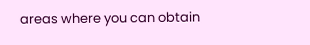areas where you can obtain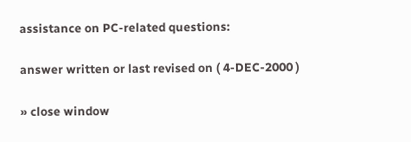assistance on PC-related questions:

answer written or last revised on ( 4-DEC-2000 )

» close window